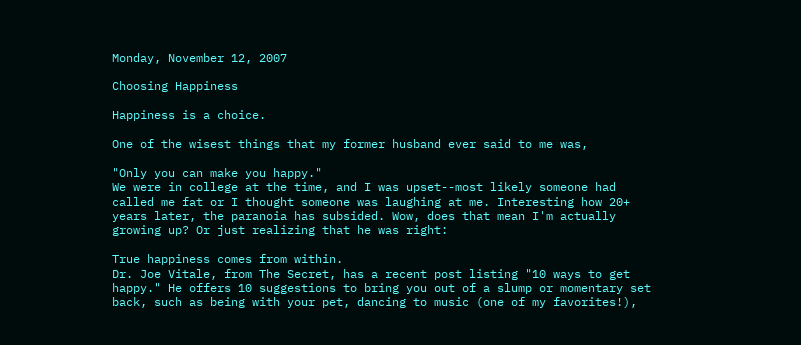Monday, November 12, 2007

Choosing Happiness

Happiness is a choice.

One of the wisest things that my former husband ever said to me was,

"Only you can make you happy."
We were in college at the time, and I was upset--most likely someone had called me fat or I thought someone was laughing at me. Interesting how 20+ years later, the paranoia has subsided. Wow, does that mean I'm actually growing up? Or just realizing that he was right:

True happiness comes from within.
Dr. Joe Vitale, from The Secret, has a recent post listing "10 ways to get happy." He offers 10 suggestions to bring you out of a slump or momentary set back, such as being with your pet, dancing to music (one of my favorites!),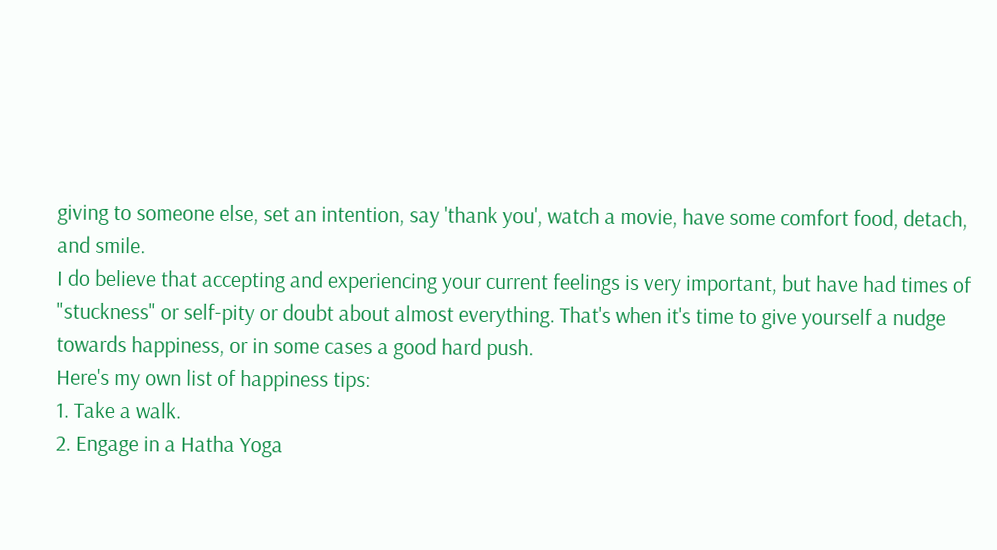giving to someone else, set an intention, say 'thank you', watch a movie, have some comfort food, detach, and smile.
I do believe that accepting and experiencing your current feelings is very important, but have had times of "stuckness" or self-pity or doubt about almost everything. That's when it's time to give yourself a nudge towards happiness, or in some cases a good hard push.
Here's my own list of happiness tips:
1. Take a walk.
2. Engage in a Hatha Yoga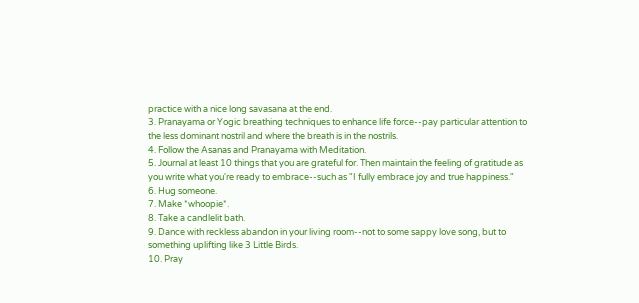practice with a nice long savasana at the end.
3. Pranayama or Yogic breathing techniques to enhance life force--pay particular attention to the less dominant nostril and where the breath is in the nostrils.
4. Follow the Asanas and Pranayama with Meditation.
5. Journal at least 10 things that you are grateful for. Then maintain the feeling of gratitude as you write what you're ready to embrace--such as "I fully embrace joy and true happiness."
6. Hug someone.
7. Make *whoopie*.
8. Take a candlelit bath.
9. Dance with reckless abandon in your living room--not to some sappy love song, but to something uplifting like 3 Little Birds.
10. Pray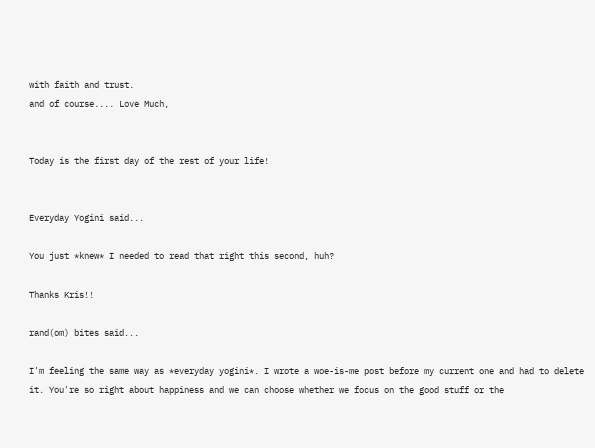with faith and trust.
and of course.... Love Much,


Today is the first day of the rest of your life!


Everyday Yogini said...

You just *knew* I needed to read that right this second, huh?

Thanks Kris!!

rand(om) bites said...

I'm feeling the same way as *everyday yogini*. I wrote a woe-is-me post before my current one and had to delete it. You're so right about happiness and we can choose whether we focus on the good stuff or the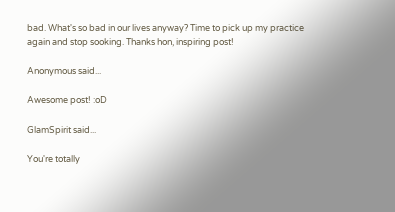bad. What's so bad in our lives anyway? Time to pick up my practice again and stop sooking. Thanks hon, inspiring post!

Anonymous said...

Awesome post! :oD

GlamSpirit said...

You're totally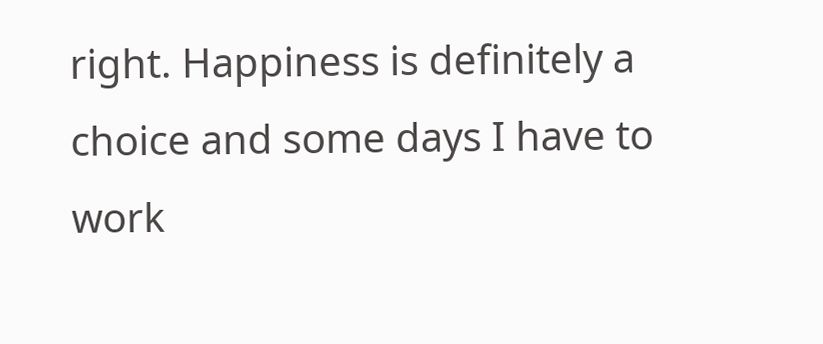right. Happiness is definitely a choice and some days I have to work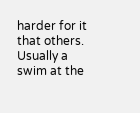harder for it that others. Usually a swim at the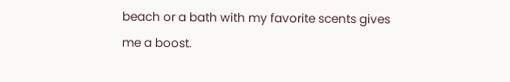beach or a bath with my favorite scents gives me a boost.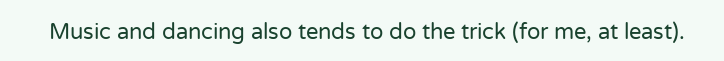Music and dancing also tends to do the trick (for me, at least).